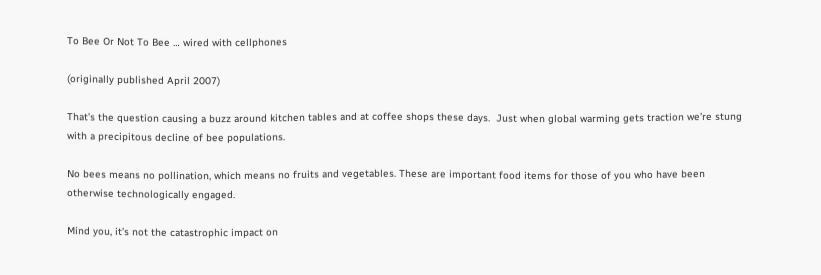To Bee Or Not To Bee … wired with cellphones

(originally published April 2007)

That’s the question causing a buzz around kitchen tables and at coffee shops these days.  Just when global warming gets traction we’re stung with a precipitous decline of bee populations.

No bees means no pollination, which means no fruits and vegetables. These are important food items for those of you who have been otherwise technologically engaged.

Mind you, it’s not the catastrophic impact on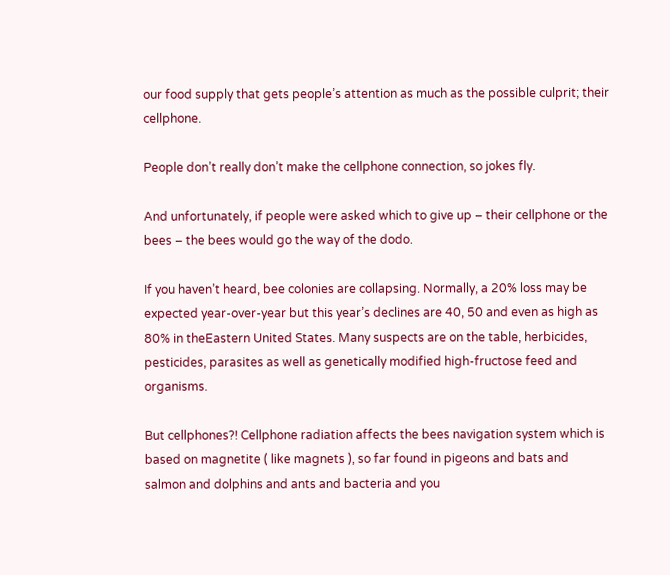our food supply that gets people’s attention as much as the possible culprit; their cellphone.

People don’t really don’t make the cellphone connection, so jokes fly.

And unfortunately, if people were asked which to give up – their cellphone or the bees – the bees would go the way of the dodo.

If you haven’t heard, bee colonies are collapsing. Normally, a 20% loss may be expected year-over-year but this year’s declines are 40, 50 and even as high as 80% in theEastern United States. Many suspects are on the table, herbicides, pesticides, parasites as well as genetically modified high-fructose feed and organisms.

But cellphones?! Cellphone radiation affects the bees navigation system which is based on magnetite ( like magnets ), so far found in pigeons and bats and salmon and dolphins and ants and bacteria and you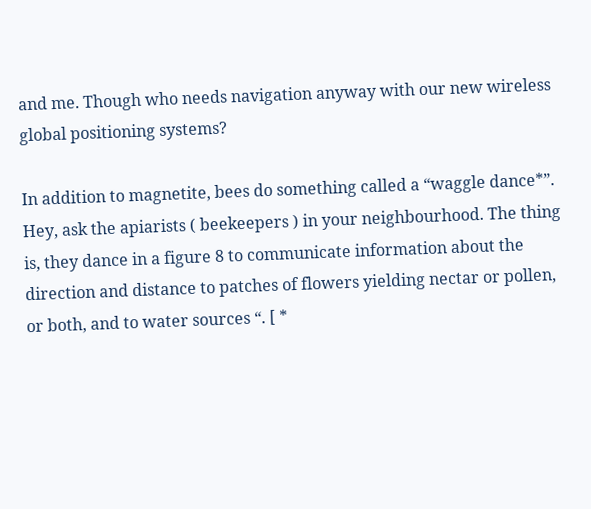and me. Though who needs navigation anyway with our new wireless global positioning systems?

In addition to magnetite, bees do something called a “waggle dance*”. Hey, ask the apiarists ( beekeepers ) in your neighbourhood. The thing is, they dance in a figure 8 to communicate information about the direction and distance to patches of flowers yielding nectar or pollen, or both, and to water sources “. [ *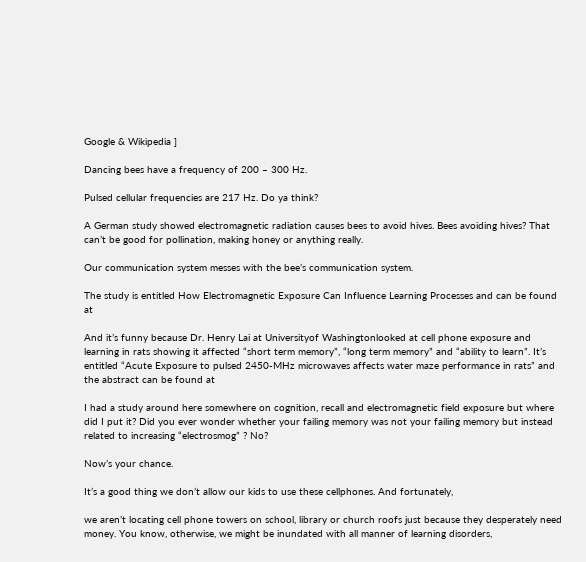Google & Wikipedia ]

Dancing bees have a frequency of 200 – 300 Hz.

Pulsed cellular frequencies are 217 Hz. Do ya think?

A German study showed electromagnetic radiation causes bees to avoid hives. Bees avoiding hives? That can’t be good for pollination, making honey or anything really.

Our communication system messes with the bee’s communication system.

The study is entitled How Electromagnetic Exposure Can Influence Learning Processes and can be found at

And it’s funny because Dr. Henry Lai at Universityof Washingtonlooked at cell phone exposure and learning in rats showing it affected “short term memory”, “long term memory” and “ability to learn”. It’s entitled “Acute Exposure to pulsed 2450-MHz microwaves affects water maze performance in rats” and the abstract can be found at

I had a study around here somewhere on cognition, recall and electromagnetic field exposure but where did I put it? Did you ever wonder whether your failing memory was not your failing memory but instead related to increasing “electrosmog” ? No?

Now’s your chance.

It’s a good thing we don’t allow our kids to use these cellphones. And fortunately,

we aren’t locating cell phone towers on school, library or church roofs just because they desperately need money. You know, otherwise, we might be inundated with all manner of learning disorders,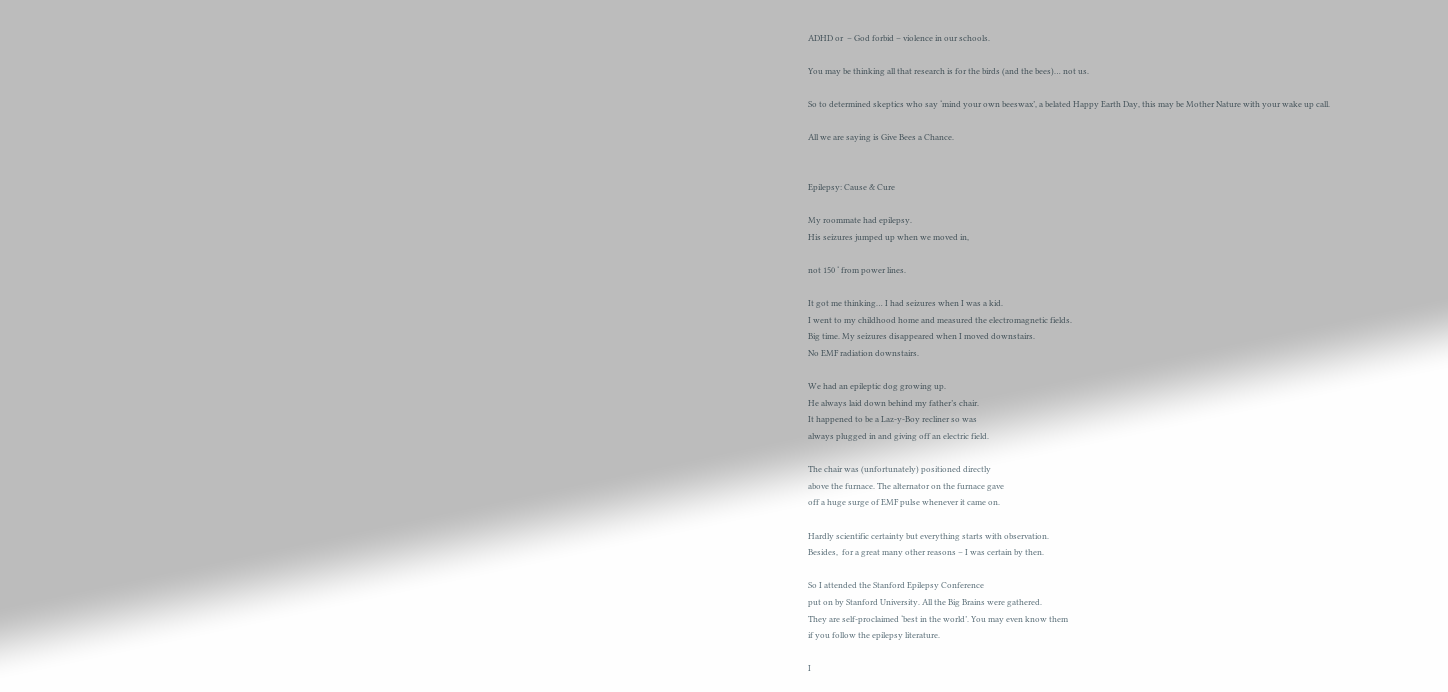ADHD or  – God forbid – violence in our schools.

You may be thinking all that research is for the birds (and the bees)… not us.

So to determined skeptics who say ‘mind your own beeswax’, a belated Happy Earth Day, this may be Mother Nature with your wake up call.

All we are saying is Give Bees a Chance.


Epilepsy: Cause & Cure

My roommate had epilepsy.
His seizures jumped up when we moved in,

not 150 ‘ from power lines.

It got me thinking… I had seizures when I was a kid.
I went to my childhood home and measured the electromagnetic fields.
Big time. My seizures disappeared when I moved downstairs.
No EMF radiation downstairs.

We had an epileptic dog growing up.
He always laid down behind my father’s chair.
It happened to be a Laz-y-Boy recliner so was
always plugged in and giving off an electric field.

The chair was (unfortunately) positioned directly
above the furnace. The alternator on the furnace gave
off a huge surge of EMF pulse whenever it came on.

Hardly scientific certainty but everything starts with observation.
Besides,  for a great many other reasons – I was certain by then.

So I attended the Stanford Epilepsy Conference
put on by Stanford University. All the Big Brains were gathered.
They are self-proclaimed ‘best in the world’. You may even know them
if you follow the epilepsy literature.

I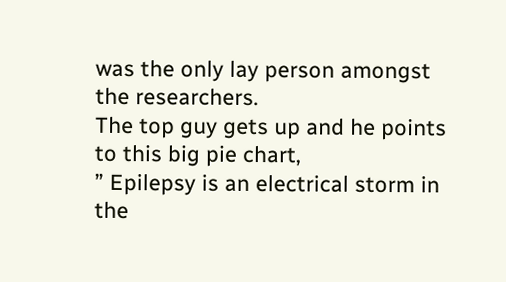was the only lay person amongst the researchers.
The top guy gets up and he points to this big pie chart,
” Epilepsy is an electrical storm in the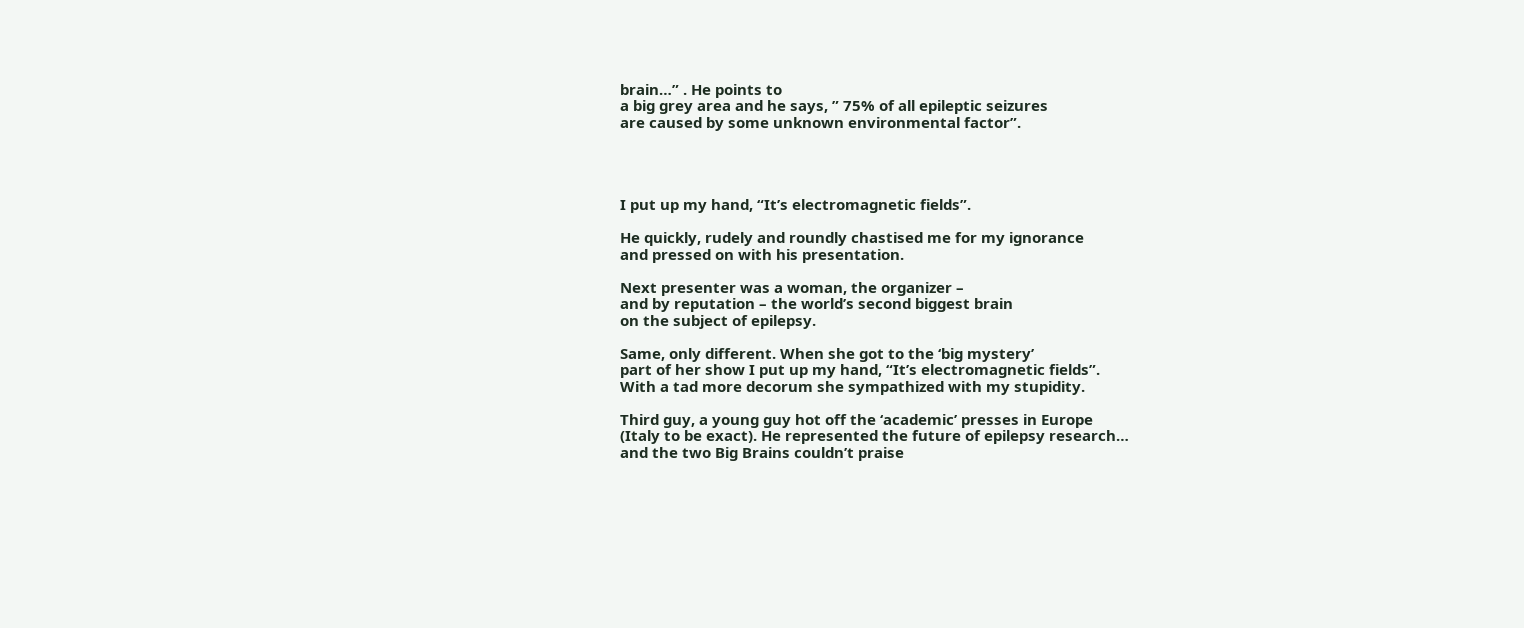brain…” . He points to
a big grey area and he says, ” 75% of all epileptic seizures
are caused by some unknown environmental factor”.




I put up my hand, “It’s electromagnetic fields”.

He quickly, rudely and roundly chastised me for my ignorance
and pressed on with his presentation.

Next presenter was a woman, the organizer –
and by reputation – the world’s second biggest brain
on the subject of epilepsy.

Same, only different. When she got to the ‘big mystery’
part of her show I put up my hand, “It’s electromagnetic fields”.
With a tad more decorum she sympathized with my stupidity.

Third guy, a young guy hot off the ‘academic’ presses in Europe
(Italy to be exact). He represented the future of epilepsy research…
and the two Big Brains couldn’t praise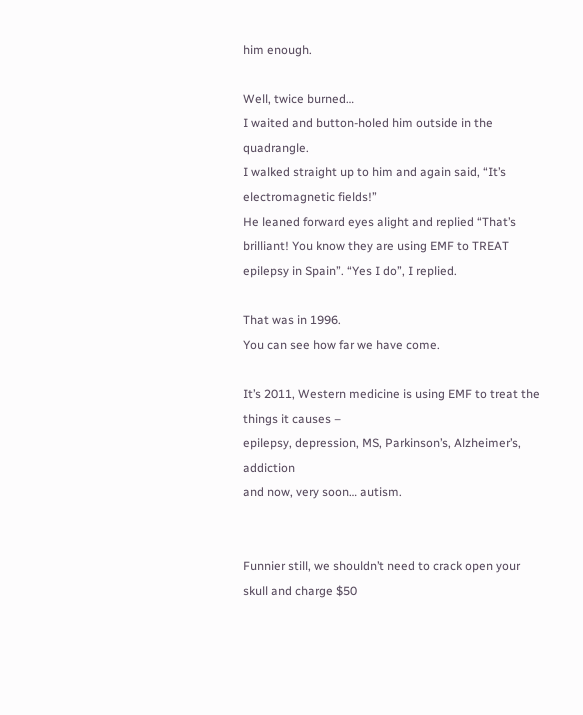him enough.

Well, twice burned…
I waited and button-holed him outside in the quadrangle.
I walked straight up to him and again said, “It’s electromagnetic fields!”
He leaned forward eyes alight and replied “That’s brilliant! You know they are using EMF to TREAT epilepsy in Spain”. “Yes I do”, I replied.

That was in 1996.
You can see how far we have come.

It’s 2011, Western medicine is using EMF to treat the things it causes –
epilepsy, depression, MS, Parkinson’s, Alzheimer’s, addiction
and now, very soon… autism.


Funnier still, we shouldn’t need to crack open your skull and charge $50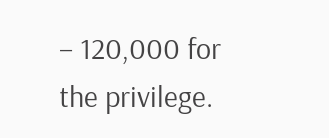– 120,000 for the privilege.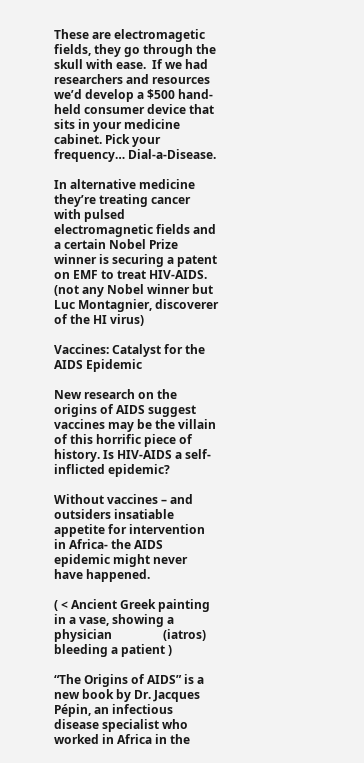These are electromagetic fields, they go through the skull with ease.  If we had researchers and resources we’d develop a $500 hand-held consumer device that sits in your medicine cabinet. Pick your frequency… Dial-a-Disease.

In alternative medicine they’re treating cancer with pulsed electromagnetic fields and a certain Nobel Prize winner is securing a patent on EMF to treat HIV-AIDS. (not any Nobel winner but Luc Montagnier, discoverer of the HI virus)

Vaccines: Catalyst for the AIDS Epidemic

New research on the origins of AIDS suggest vaccines may be the villain               of this horrific piece of history. Is HIV-AIDS a self-inflicted epidemic?

Without vaccines – and outsiders insatiable appetite for intervention in Africa- the AIDS epidemic might never have happened.

( < Ancient Greek painting in a vase, showing a physician                 (iatros) bleeding a patient )

“The Origins of AIDS” is a new book by Dr. Jacques Pépin, an infectious disease specialist who worked in Africa in the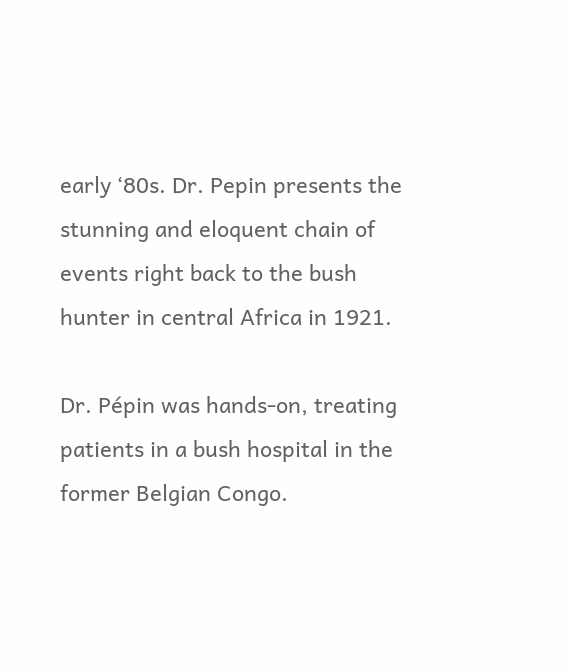early ‘80s. Dr. Pepin presents the stunning and eloquent chain of events right back to the bush hunter in central Africa in 1921.

Dr. Pépin was hands-on, treating patients in a bush hospital in the former Belgian Congo.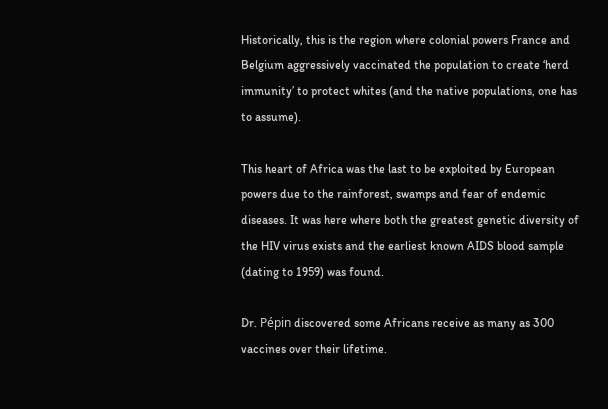Historically, this is the region where colonial powers France and Belgium aggressively vaccinated the population to create ‘herd immunity’ to protect whites (and the native populations, one has to assume).

This heart of Africa was the last to be exploited by European powers due to the rainforest, swamps and fear of endemic diseases. It was here where both the greatest genetic diversity of the HIV virus exists and the earliest known AIDS blood sample (dating to 1959) was found.

Dr. Pépin discovered some Africans receive as many as 300 vaccines over their lifetime.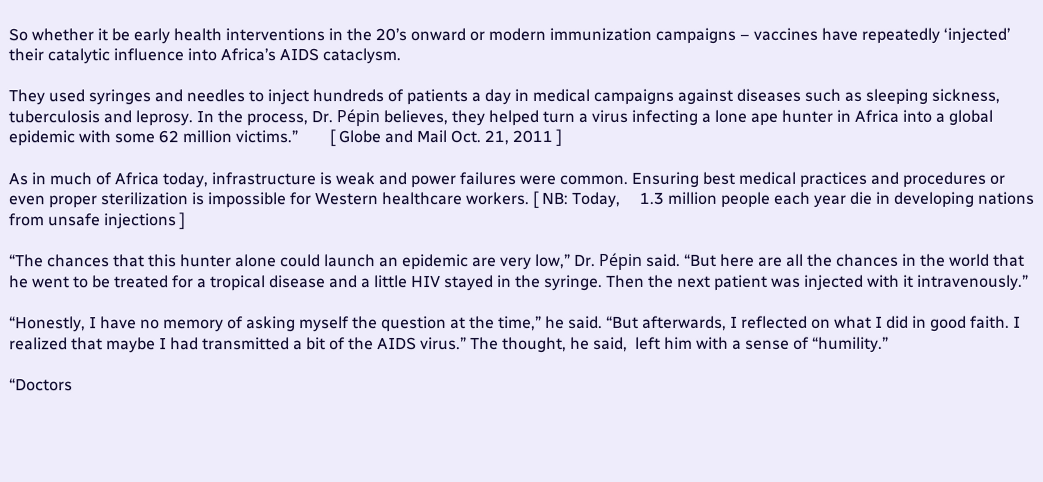So whether it be early health interventions in the 20’s onward or modern immunization campaigns – vaccines have repeatedly ‘injected’ their catalytic influence into Africa’s AIDS cataclysm.

They used syringes and needles to inject hundreds of patients a day in medical campaigns against diseases such as sleeping sickness, tuberculosis and leprosy. In the process, Dr. Pépin believes, they helped turn a virus infecting a lone ape hunter in Africa into a global epidemic with some 62 million victims.”        [ Globe and Mail Oct. 21, 2011 ]

As in much of Africa today, infrastructure is weak and power failures were common. Ensuring best medical practices and procedures or even proper sterilization is impossible for Western healthcare workers. [ NB: Today,     1.3 million people each year die in developing nations from unsafe injections ]

“The chances that this hunter alone could launch an epidemic are very low,” Dr. Pépin said. “But here are all the chances in the world that he went to be treated for a tropical disease and a little HIV stayed in the syringe. Then the next patient was injected with it intravenously.”

“Honestly, I have no memory of asking myself the question at the time,” he said. “But afterwards, I reflected on what I did in good faith. I realized that maybe I had transmitted a bit of the AIDS virus.” The thought, he said,  left him with a sense of “humility.”

“Doctors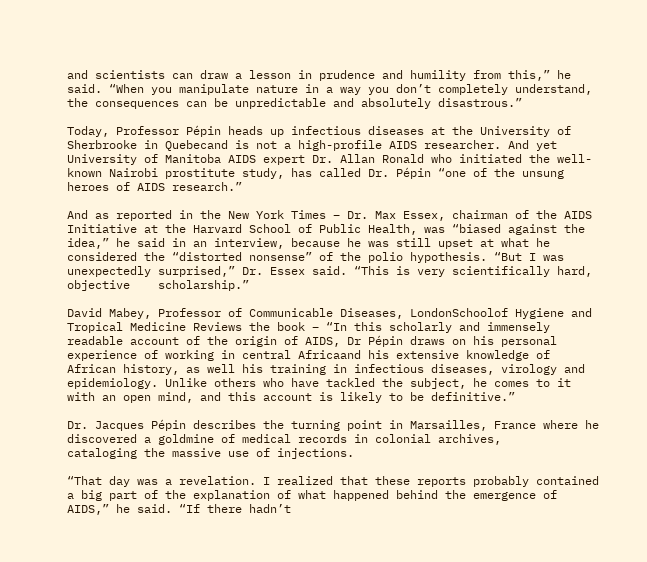and scientists can draw a lesson in prudence and humility from this,” he said. “When you manipulate nature in a way you don’t completely understand, the consequences can be unpredictable and absolutely disastrous.”

Today, Professor Pépin heads up infectious diseases at the University of Sherbrooke in Quebecand is not a high-profile AIDS researcher. And yet University of Manitoba AIDS expert Dr. Allan Ronald who initiated the well-known Nairobi prostitute study, has called Dr. Pépin “one of the unsung heroes of AIDS research.”

And as reported in the New York Times – Dr. Max Essex, chairman of the AIDS Initiative at the Harvard School of Public Health, was “biased against the idea,” he said in an interview, because he was still upset at what he considered the “distorted nonsense” of the polio hypothesis. “But I was unexpectedly surprised,” Dr. Essex said. “This is very scientifically hard, objective    scholarship.”

David Mabey, Professor of Communicable Diseases, LondonSchoolof Hygiene and Tropical Medicine Reviews the book – “In this scholarly and immensely readable account of the origin of AIDS, Dr Pépin draws on his personal experience of working in central Africaand his extensive knowledge of African history, as well his training in infectious diseases, virology and epidemiology. Unlike others who have tackled the subject, he comes to it with an open mind, and this account is likely to be definitive.”

Dr. Jacques Pépin describes the turning point in Marsailles, France where he discovered a goldmine of medical records in colonial archives,               cataloging the massive use of injections.

“That day was a revelation. I realized that these reports probably contained a big part of the explanation of what happened behind the emergence of AIDS,” he said. “If there hadn’t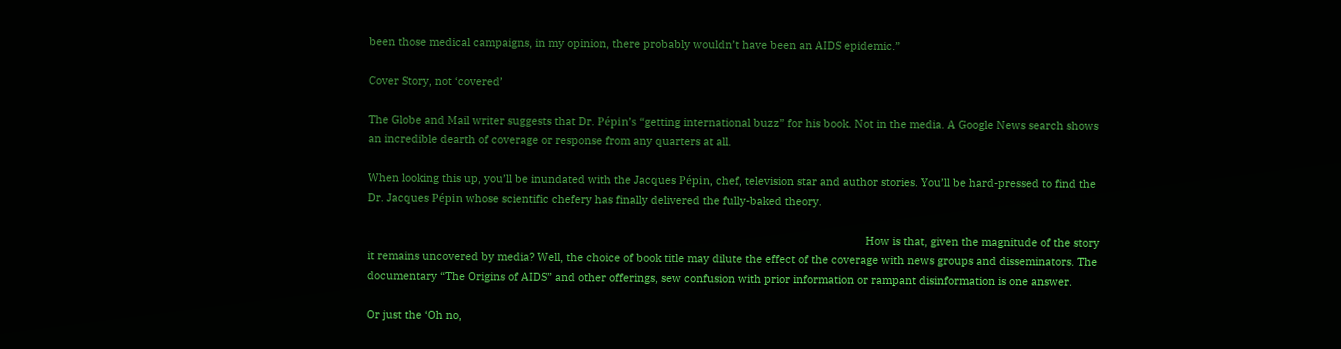been those medical campaigns, in my opinion, there probably wouldn’t have been an AIDS epidemic.”

Cover Story, not ‘covered’

The Globe and Mail writer suggests that Dr. Pépin’s “getting international buzz” for his book. Not in the media. A Google News search shows an incredible dearth of coverage or response from any quarters at all.

When looking this up, you’ll be inundated with the Jacques Pépin, chef, television star and author stories. You’ll be hard-pressed to find the Dr. Jacques Pépin whose scientific chefery has finally delivered the fully-baked theory.

                                                                                                                                                                      How is that, given the magnitude of the story it remains uncovered by media? Well, the choice of book title may dilute the effect of the coverage with news groups and disseminators. The documentary “The Origins of AIDS” and other offerings, sew confusion with prior information or rampant disinformation is one answer.

Or just the ‘Oh no,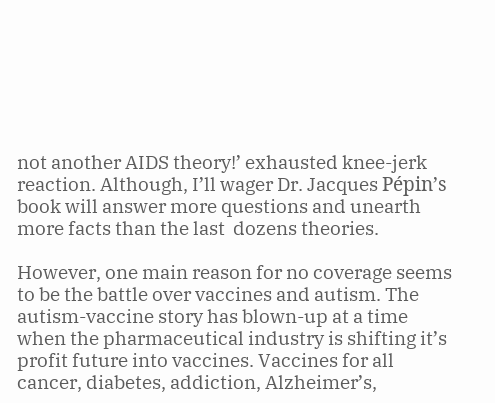not another AIDS theory!’ exhausted knee-jerk reaction. Although, I’ll wager Dr. Jacques Pépin’s book will answer more questions and unearth more facts than the last  dozens theories.

However, one main reason for no coverage seems to be the battle over vaccines and autism. The autism-vaccine story has blown-up at a time when the pharmaceutical industry is shifting it’s profit future into vaccines. Vaccines for all cancer, diabetes, addiction, Alzheimer’s,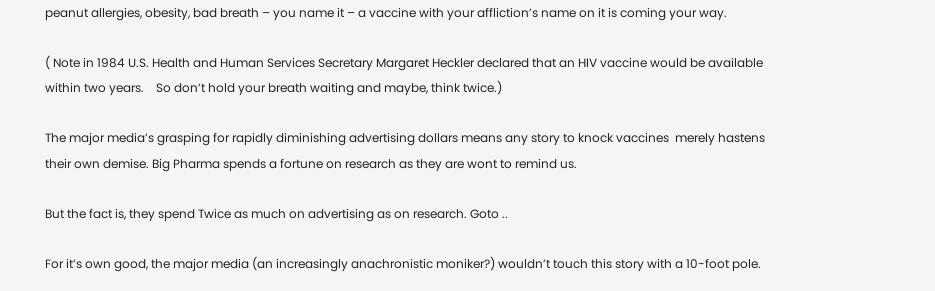peanut allergies, obesity, bad breath – you name it – a vaccine with your affliction’s name on it is coming your way.

( Note in 1984 U.S. Health and Human Services Secretary Margaret Heckler declared that an HIV vaccine would be available within two years.    So don’t hold your breath waiting and maybe, think twice.)

The major media’s grasping for rapidly diminishing advertising dollars means any story to knock vaccines  merely hastens their own demise. Big Pharma spends a fortune on research as they are wont to remind us.

But the fact is, they spend Twice as much on advertising as on research. Goto ..

For it’s own good, the major media (an increasingly anachronistic moniker?) wouldn’t touch this story with a 10-foot pole.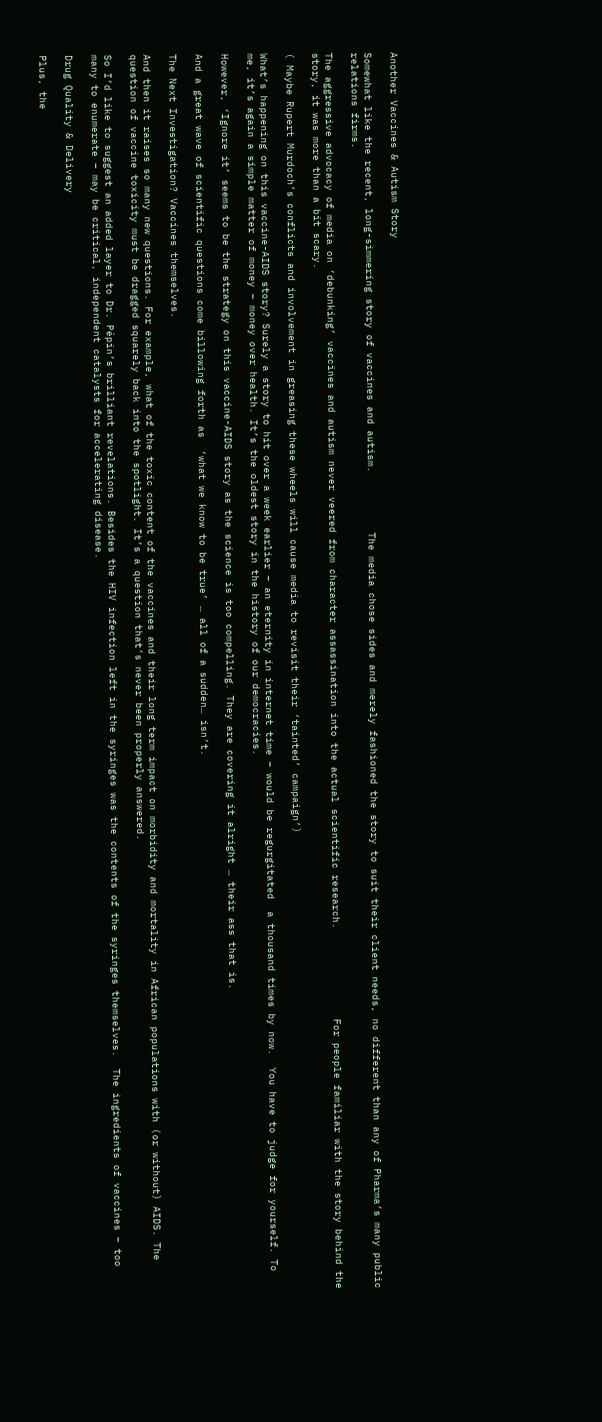Another Vaccines & Autism Story

Somewhat like the recent, long-simmering story of vaccines and autism.          The media chose sides and merely fashioned the story to suit their client needs, no different than any of Pharma’s many public relations firms.

The aggressive advocacy of media on ‘debunking’ vaccines and autism never veered from character assassination into the actual scientific research.               For people familiar with the story behind the story, it was more than a bit scary.

( Maybe Rupert Murdoch’s conflicts and involvement in greasing these wheels will cause media to revisit their ‘tainted’ campaign’)

What’s happening on this vaccine-AIDS story? Surely a story to hit over a week earlier – an eternity in internet time – would be regurgitated  a thousand times by now.  You have to judge for yourself. To me, it’s again a simple matter of money – money over health. It’s the oldest story in the history of our democracies.

However, ‘Ignore it’ seems to be the strategy on this vaccine-AIDS story as the science is too compelling. They are covering it alright … their ass that is.

And a great wave of scientific questions come billowing forth as  ‘what we know to be true’ … all of a sudden… isn’t.

The Next Investigation? Vaccines themselves.

And then it raises so many new questions. For example, what of the toxic content of the vaccines and their long term impact on morbidity and mortality in African populations with (or without) AIDS. The question of vaccine toxicity must be dragged squarely back into the spotlight. It’s a question that’s never been properly answered.

So I’d like to suggest an added layer to Dr. Pépin’s brilliant revelations. Besides the HIV infection left in the syringes was the contents of the syringes themselves.  The ingredients of vaccines – too many to enumerate – may be critical, independent catalysts for accelerating disease.

Drug Quality & Delivery

Plus, the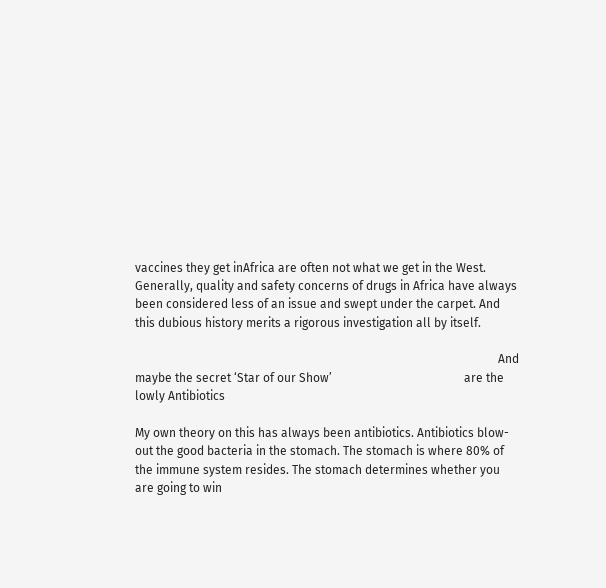vaccines they get inAfrica are often not what we get in the West.  Generally, quality and safety concerns of drugs in Africa have always been considered less of an issue and swept under the carpet. And this dubious history merits a rigorous investigation all by itself.

                                                                                                                         And maybe the secret ‘Star of our Show’                                            are the lowly Antibiotics

My own theory on this has always been antibiotics. Antibiotics blow-out the good bacteria in the stomach. The stomach is where 80% of the immune system resides. The stomach determines whether you are going to win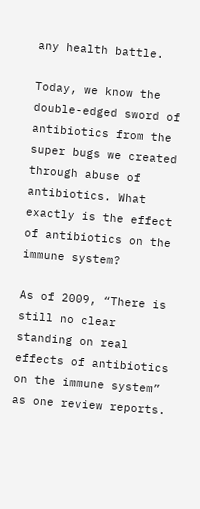any health battle.

Today, we know the double-edged sword of antibiotics from the super bugs we created through abuse of antibiotics. What exactly is the effect of antibiotics on the immune system?

As of 2009, “There is still no clear standing on real effects of antibiotics on the immune system” as one review reports.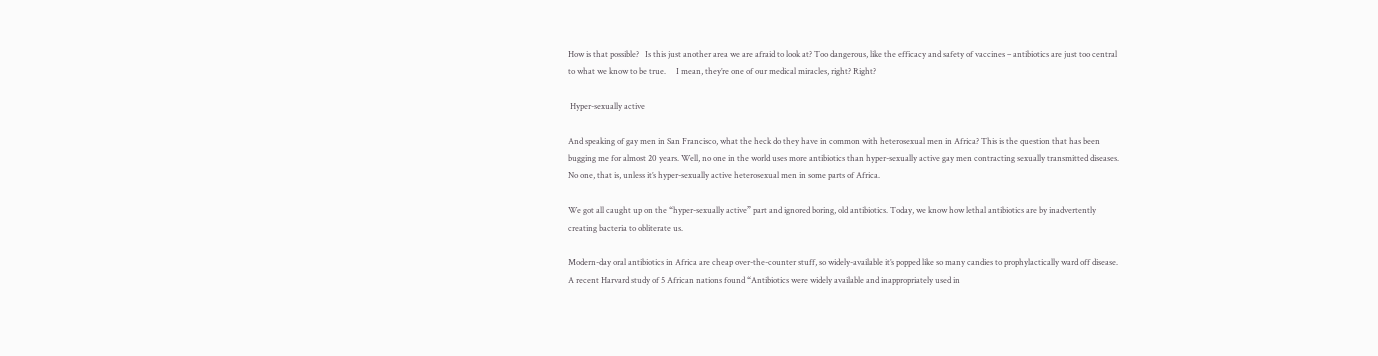How is that possible?   Is this just another area we are afraid to look at? Too dangerous, like the efficacy and safety of vaccines – antibiotics are just too central to what we know to be true.     I mean, they’re one of our medical miracles, right? Right?

 Hyper-sexually active

And speaking of gay men in San Francisco, what the heck do they have in common with heterosexual men in Africa? This is the question that has been bugging me for almost 20 years. Well, no one in the world uses more antibiotics than hyper-sexually active gay men contracting sexually transmitted diseases.   No one, that is, unless it’s hyper-sexually active heterosexual men in some parts of Africa.

We got all caught up on the “hyper-sexually active” part and ignored boring, old antibiotics. Today, we know how lethal antibiotics are by inadvertently creating bacteria to obliterate us.

Modern-day oral antibiotics in Africa are cheap over-the-counter stuff, so widely-available it’s popped like so many candies to prophylactically ward off disease. A recent Harvard study of 5 African nations found “Antibiotics were widely available and inappropriately used in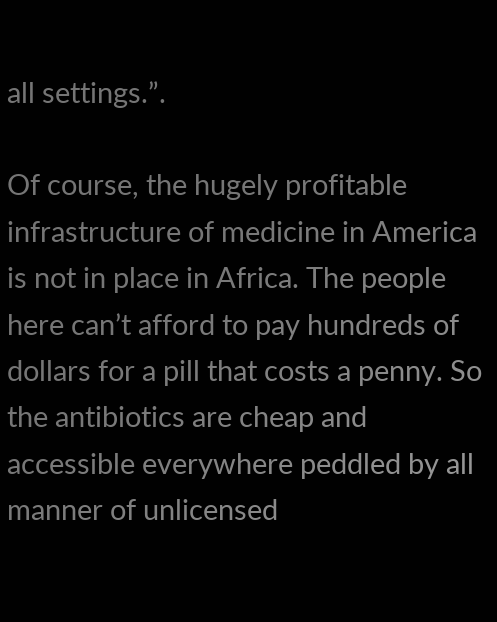all settings.”.

Of course, the hugely profitable infrastructure of medicine in America is not in place in Africa. The people here can’t afford to pay hundreds of dollars for a pill that costs a penny. So the antibiotics are cheap and accessible everywhere peddled by all manner of unlicensed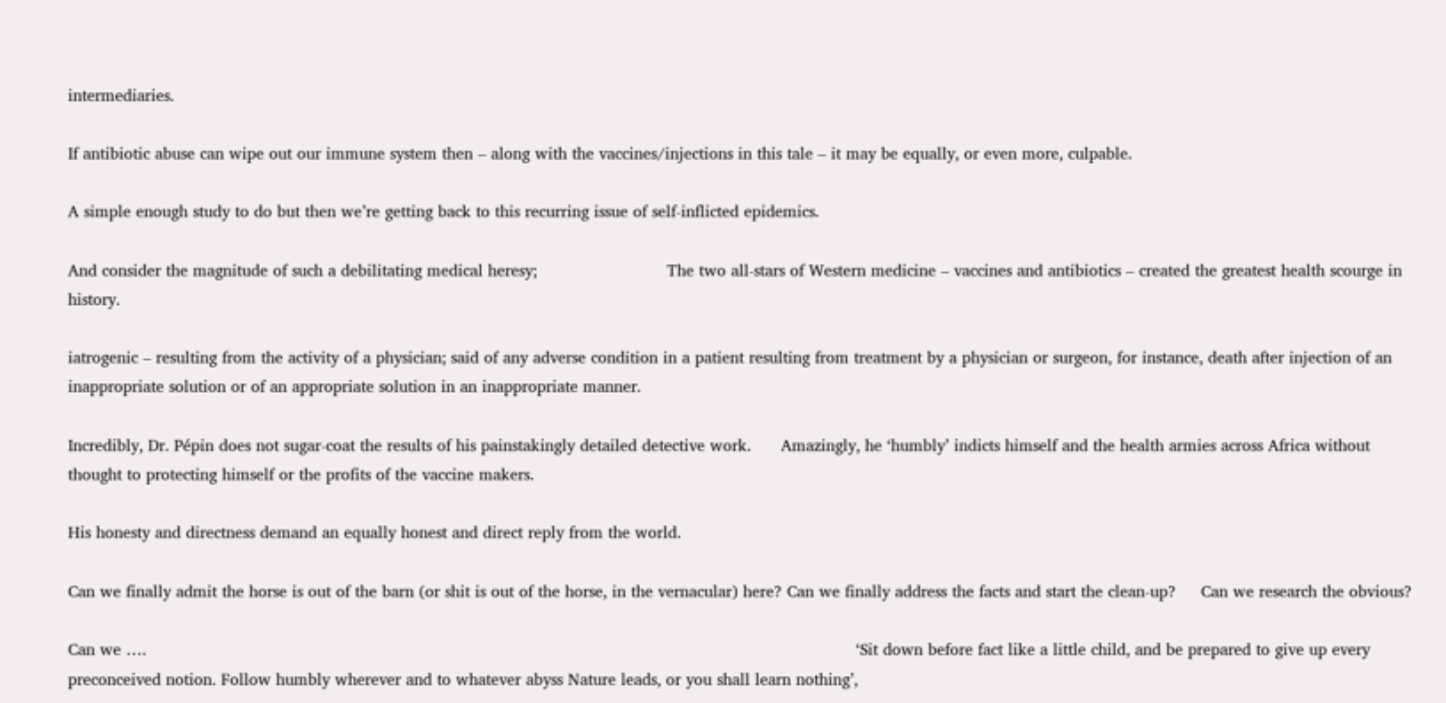intermediaries.

If antibiotic abuse can wipe out our immune system then – along with the vaccines/injections in this tale – it may be equally, or even more, culpable.

A simple enough study to do but then we’re getting back to this recurring issue of self-inflicted epidemics.

And consider the magnitude of such a debilitating medical heresy;                          The two all-stars of Western medicine – vaccines and antibiotics – created the greatest health scourge in history.

iatrogenic – resulting from the activity of a physician; said of any adverse condition in a patient resulting from treatment by a physician or surgeon, for instance, death after injection of an inappropriate solution or of an appropriate solution in an inappropriate manner.

Incredibly, Dr. Pépin does not sugar-coat the results of his painstakingly detailed detective work.      Amazingly, he ‘humbly’ indicts himself and the health armies across Africa without thought to protecting himself or the profits of the vaccine makers.

His honesty and directness demand an equally honest and direct reply from the world.

Can we finally admit the horse is out of the barn (or shit is out of the horse, in the vernacular) here? Can we finally address the facts and start the clean-up?     Can we research the obvious?

Can we ….                                                                                                                                              ‘Sit down before fact like a little child, and be prepared to give up every preconceived notion. Follow humbly wherever and to whatever abyss Nature leads, or you shall learn nothing’,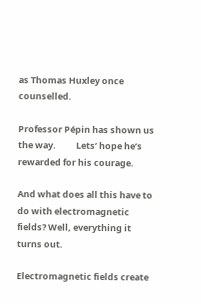as Thomas Huxley once counselled.

Professor Pépin has shown us the way.          Lets’ hope he’s rewarded for his courage.

And what does all this have to do with electromagnetic fields? Well, everything it turns out.

Electromagnetic fields create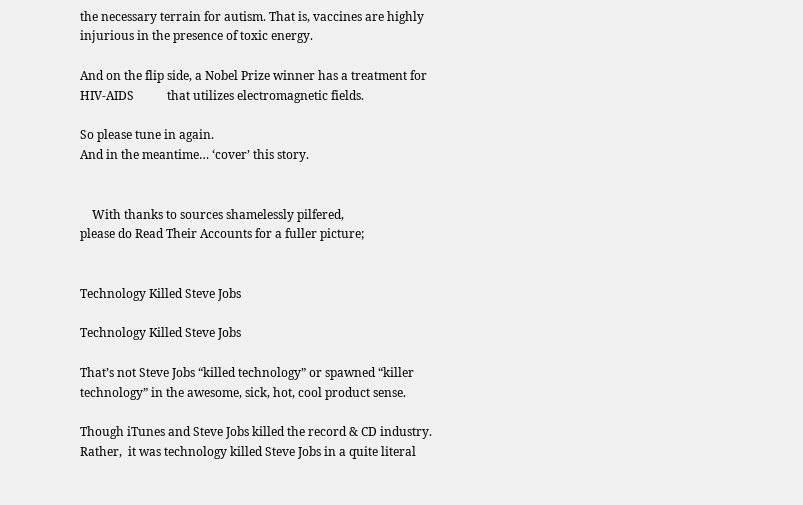the necessary terrain for autism. That is, vaccines are highly injurious in the presence of toxic energy.

And on the flip side, a Nobel Prize winner has a treatment for HIV-AIDS           that utilizes electromagnetic fields.

So please tune in again.                                                                                                                   And in the meantime… ‘cover’ this story.


    With thanks to sources shamelessly pilfered,                                                                         please do Read Their Accounts for a fuller picture;


Technology Killed Steve Jobs

Technology Killed Steve Jobs

That’s not Steve Jobs “killed technology” or spawned “killer technology” in the awesome, sick, hot, cool product sense.

Though iTunes and Steve Jobs killed the record & CD industry.                      Rather,  it was technology killed Steve Jobs in a quite literal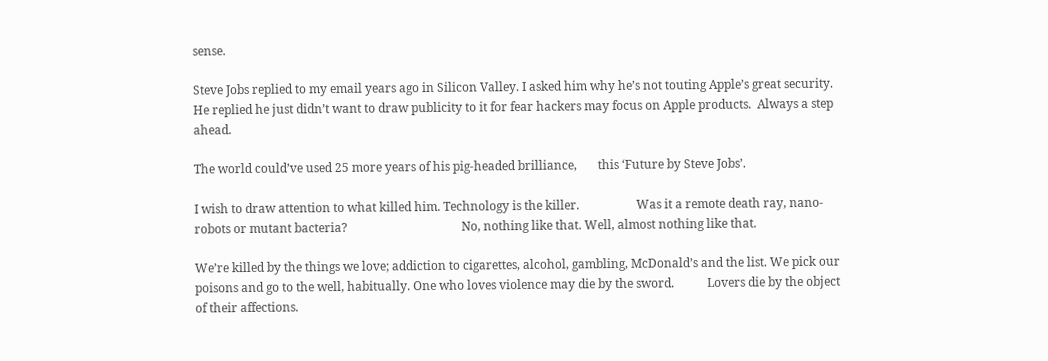sense.

Steve Jobs replied to my email years ago in Silicon Valley. I asked him why he’s not touting Apple’s great security. He replied he just didn’t want to draw publicity to it for fear hackers may focus on Apple products.  Always a step ahead.

The world could’ve used 25 more years of his pig-headed brilliance,       this ‘Future by Steve Jobs’.

I wish to draw attention to what killed him. Technology is the killer.                   Was it a remote death ray, nano-robots or mutant bacteria?                                      No, nothing like that. Well, almost nothing like that.

We’re killed by the things we love; addiction to cigarettes, alcohol, gambling, McDonald’s and the list. We pick our poisons and go to the well, habitually. One who loves violence may die by the sword.           Lovers die by the object of their affections.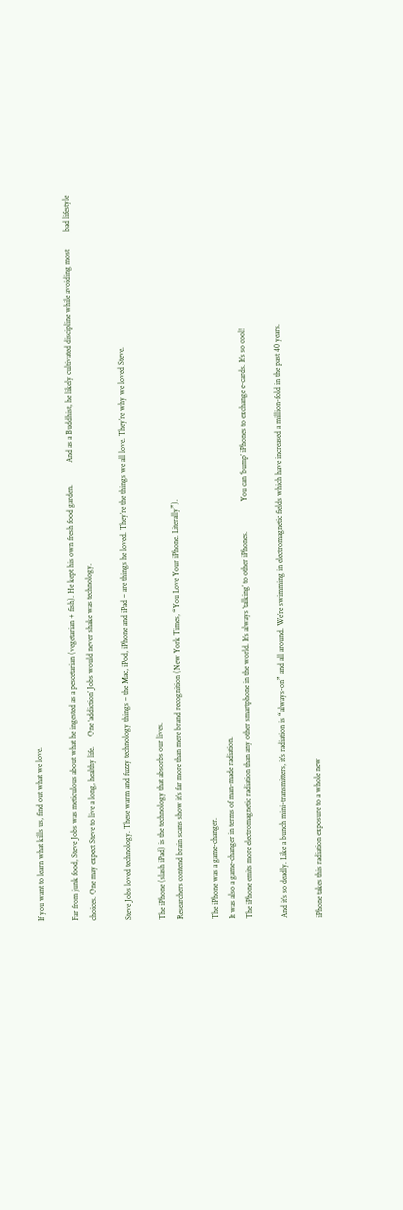If you want to learn what kills us, find out what we love.

Far from junk food, Steve Jobs was meticulous about what he ingested as a pescetarian (vegetarian + fish). He kept his own fresh food garden.           And as a Buddhist, he likely cultivated discipline while avoiding most         bad lifestyle choices. One may expect Steve to live a long, healthy life.     One ‘addiction’ Jobs would never shake was technology.

Steve Jobs loved technology. These warm and fuzzy technology things – the Mac, iPod, iPhone and iPad – are things he loved. They’re the things we all love. They’re why we loved Steve.

The iPhone (slash iPad) is the technology that absorbs our lives.
Researchers contend brain scans show it’s far more than mere brand recognition (New York Times, “You Love Your iPhone. Literally”).

The iPhone was a game-changer.
It was also a game-changer in terms of man-made radiation.
The iPhone emits more electromagnetic radiation than any other smartphone in the world. It’s always ‘talking’ to other iPhones.               You can ‘bump’ iPhones to exchange e-cards. It’s so cool!

And it’s so deadly. Like a bunch mini-transmitters, it’s radiation is “always-on” and all around. We’re swimming in electromagnetic fields which have increased a million-fold in the past 40 years.

iPhone takes this radiation exposure to a whole new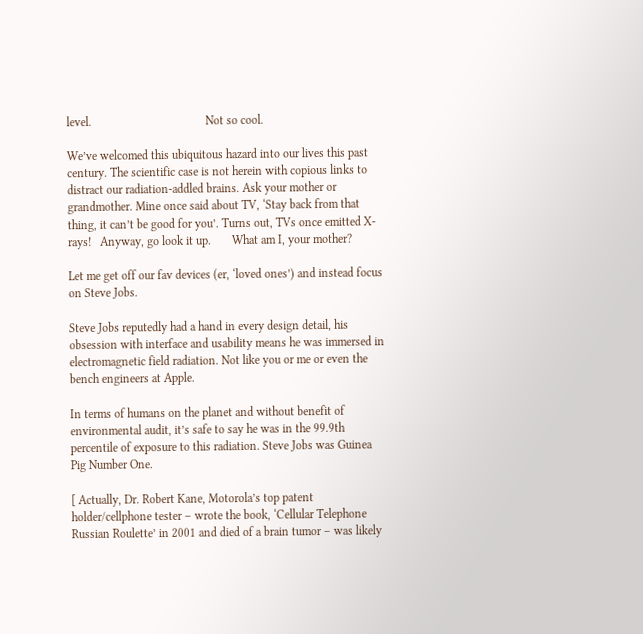level.                                      Not so cool.

We’ve welcomed this ubiquitous hazard into our lives this past century. The scientific case is not herein with copious links to distract our radiation-addled brains. Ask your mother or grandmother. Mine once said about TV, ‘Stay back from that thing, it can’t be good for you’. Turns out, TVs once emitted X-rays!   Anyway, go look it up.       What am I, your mother?

Let me get off our fav devices (er, ‘loved ones’) and instead focus on Steve Jobs.

Steve Jobs reputedly had a hand in every design detail, his obsession with interface and usability means he was immersed in electromagnetic field radiation. Not like you or me or even the bench engineers at Apple.

In terms of humans on the planet and without benefit of environmental audit, it’s safe to say he was in the 99.9th percentile of exposure to this radiation. Steve Jobs was Guinea Pig Number One.

[ Actually, Dr. Robert Kane, Motorola’s top patent holder/cellphone tester – wrote the book, ‘Cellular Telephone Russian Roulette’ in 2001 and died of a brain tumor – was likely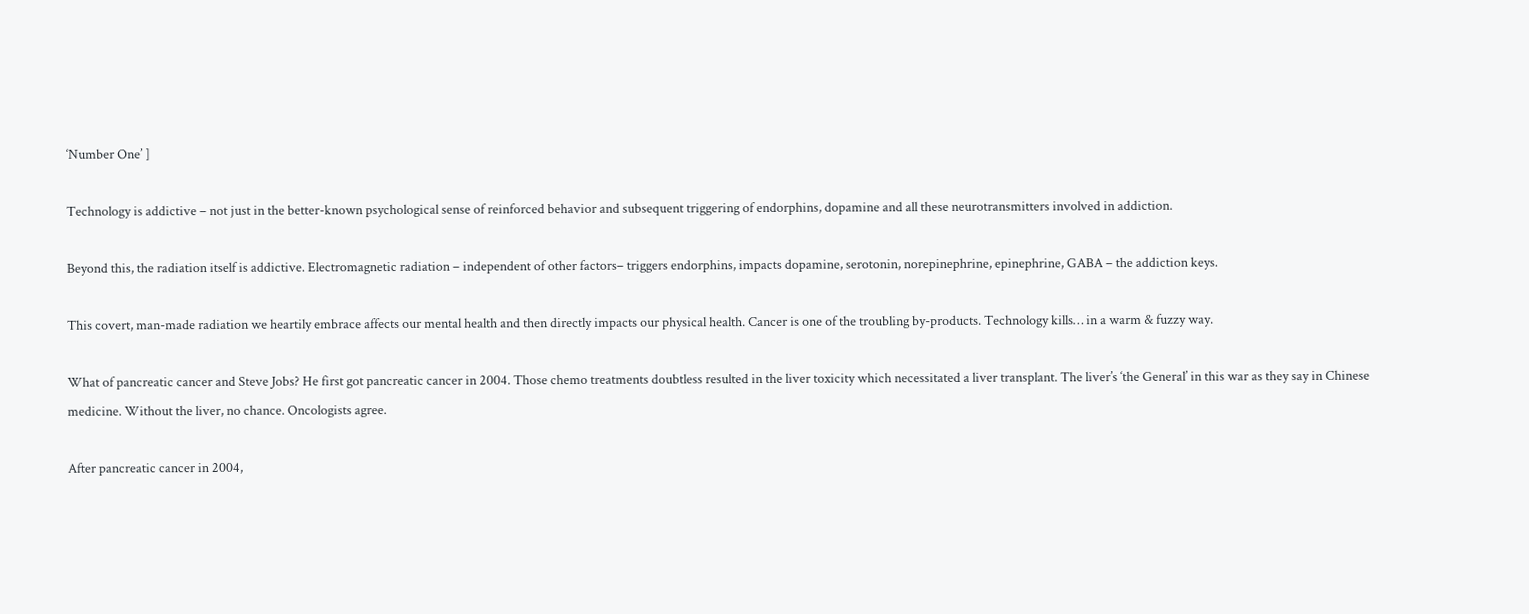‘Number One’ ]

Technology is addictive – not just in the better-known psychological sense of reinforced behavior and subsequent triggering of endorphins, dopamine and all these neurotransmitters involved in addiction.

Beyond this, the radiation itself is addictive. Electromagnetic radiation – independent of other factors– triggers endorphins, impacts dopamine, serotonin, norepinephrine, epinephrine, GABA – the addiction keys.

This covert, man-made radiation we heartily embrace affects our mental health and then directly impacts our physical health. Cancer is one of the troubling by-products. Technology kills… in a warm & fuzzy way.

What of pancreatic cancer and Steve Jobs? He first got pancreatic cancer in 2004. Those chemo treatments doubtless resulted in the liver toxicity which necessitated a liver transplant. The liver’s ‘the General’ in this war as they say in Chinese medicine. Without the liver, no chance. Oncologists agree.

After pancreatic cancer in 2004,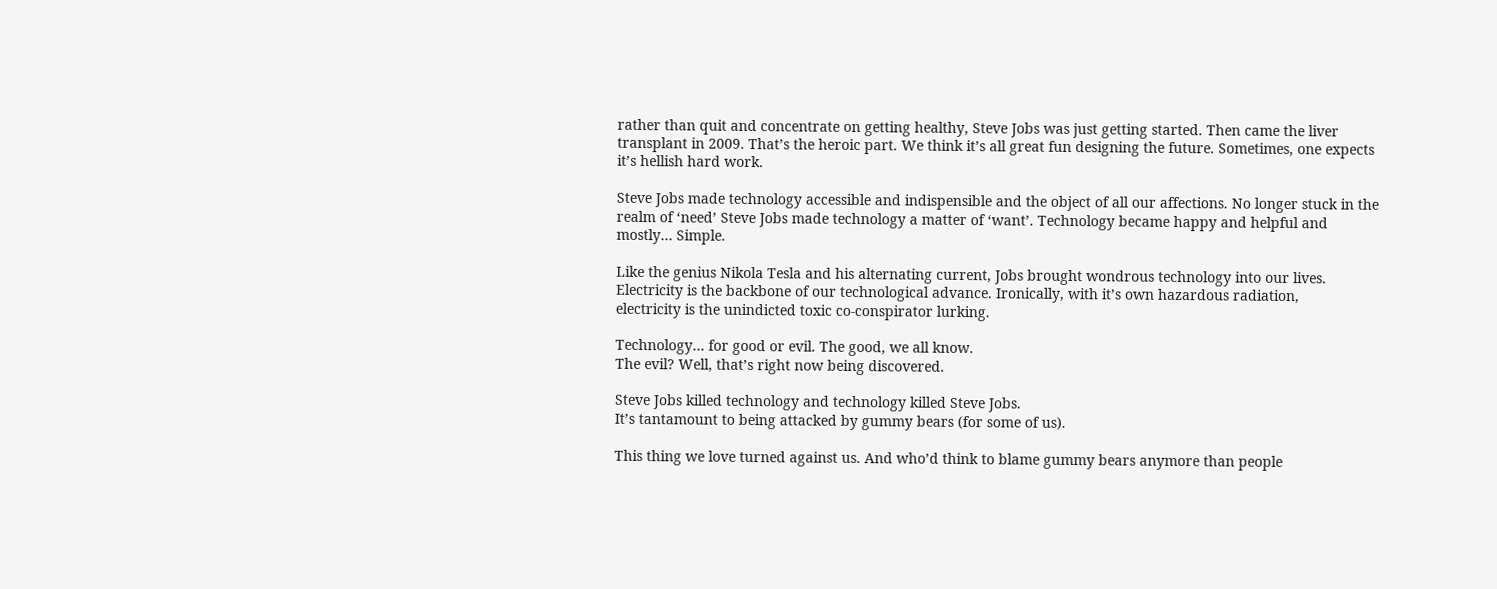rather than quit and concentrate on getting healthy, Steve Jobs was just getting started. Then came the liver transplant in 2009. That’s the heroic part. We think it’s all great fun designing the future. Sometimes, one expects it’s hellish hard work.

Steve Jobs made technology accessible and indispensible and the object of all our affections. No longer stuck in the realm of ‘need’ Steve Jobs made technology a matter of ‘want’. Technology became happy and helpful and mostly… Simple.

Like the genius Nikola Tesla and his alternating current, Jobs brought wondrous technology into our lives. Electricity is the backbone of our technological advance. Ironically, with it’s own hazardous radiation,     electricity is the unindicted toxic co-conspirator lurking.

Technology… for good or evil. The good, we all know.
The evil? Well, that’s right now being discovered.

Steve Jobs killed technology and technology killed Steve Jobs.
It’s tantamount to being attacked by gummy bears (for some of us).

This thing we love turned against us. And who’d think to blame gummy bears anymore than people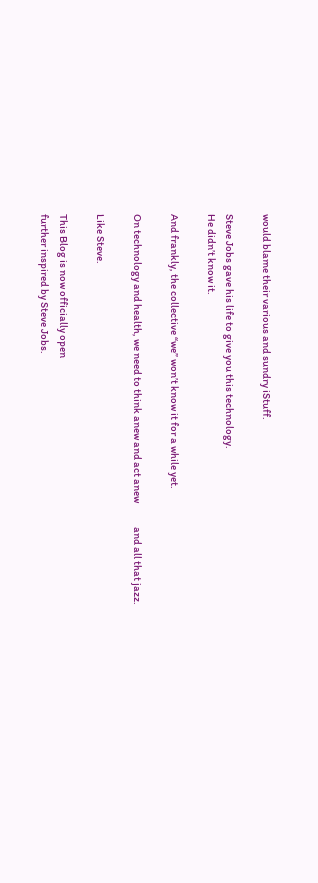would blame their various and sundry iStuff.

Steve Jobs gave his life to give you this technology.
He didn’t know it.

And frankly, the collective “we” won’t know it for a while yet.

On technology and health, we need to think anew and act anew            and all that jazz.

Like Steve.

This Blog is now officially open
further inspired by Steve Jobs.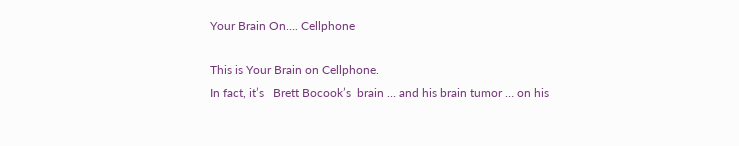Your Brain On…. Cellphone

This is Your Brain on Cellphone.
In fact, it’s   Brett Bocook’s  brain … and his brain tumor … on his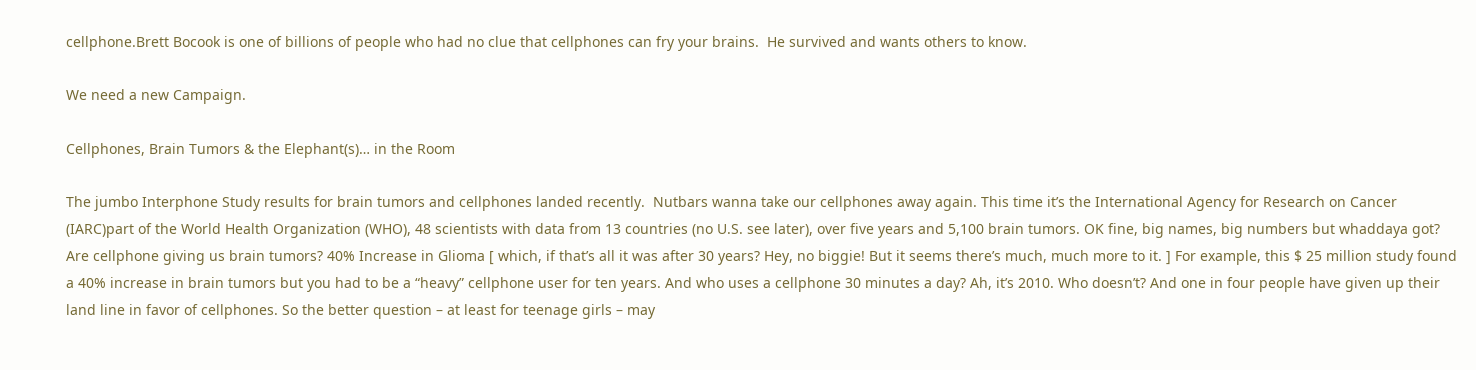cellphone.Brett Bocook is one of billions of people who had no clue that cellphones can fry your brains.  He survived and wants others to know.

We need a new Campaign.

Cellphones, Brain Tumors & the Elephant(s)… in the Room

The jumbo Interphone Study results for brain tumors and cellphones landed recently.  Nutbars wanna take our cellphones away again. This time it’s the International Agency for Research on Cancer (IARC)part of the World Health Organization (WHO), 48 scientists with data from 13 countries (no U.S. see later), over five years and 5,100 brain tumors. OK fine, big names, big numbers but whaddaya got? Are cellphone giving us brain tumors? 40% Increase in Glioma [ which, if that’s all it was after 30 years? Hey, no biggie! But it seems there’s much, much more to it. ] For example, this $ 25 million study found a 40% increase in brain tumors but you had to be a “heavy” cellphone user for ten years. And who uses a cellphone 30 minutes a day? Ah, it’s 2010. Who doesn’t? And one in four people have given up their land line in favor of cellphones. So the better question – at least for teenage girls – may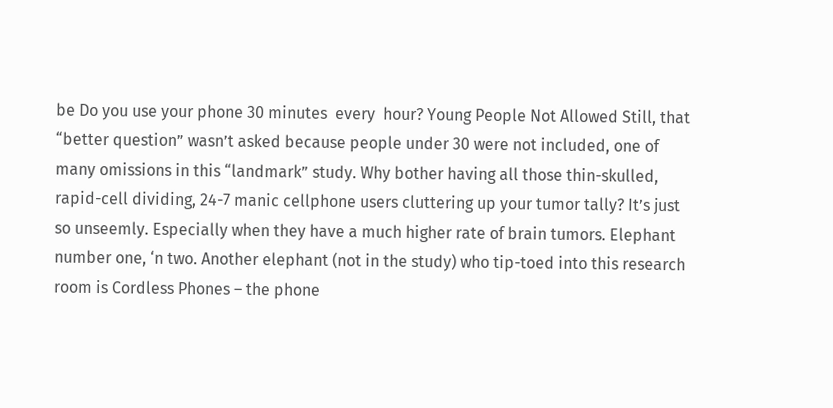be Do you use your phone 30 minutes  every  hour? Young People Not Allowed Still, that “better question” wasn’t asked because people under 30 were not included, one of many omissions in this “landmark” study. Why bother having all those thin-skulled, rapid-cell dividing, 24-7 manic cellphone users cluttering up your tumor tally? It’s just so unseemly. Especially when they have a much higher rate of brain tumors. Elephant number one, ‘n two. Another elephant (not in the study) who tip-toed into this research room is Cordless Phones – the phone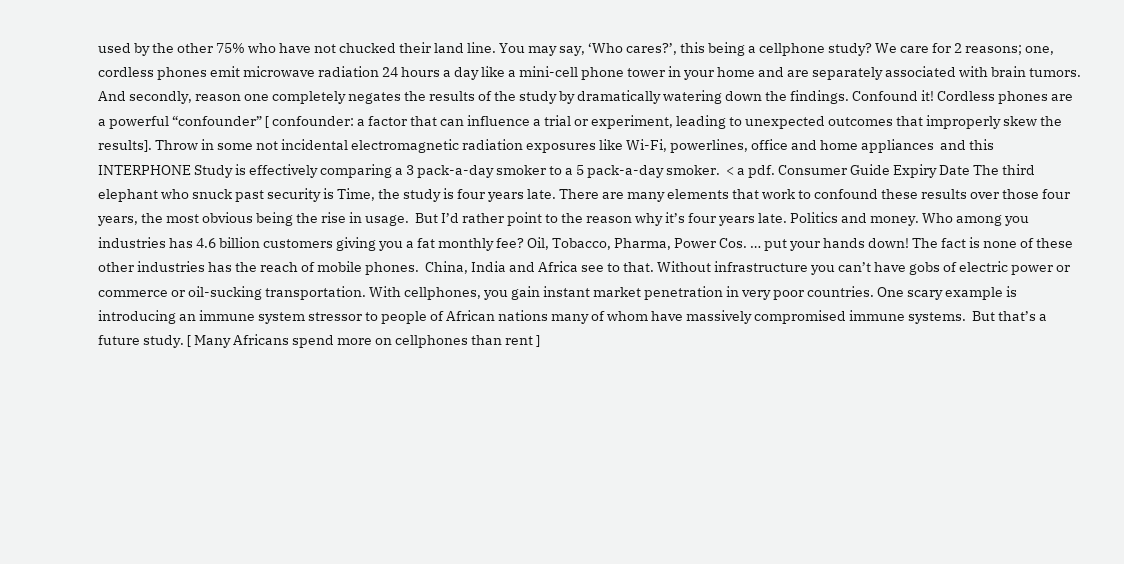used by the other 75% who have not chucked their land line. You may say, ‘Who cares?’, this being a cellphone study? We care for 2 reasons; one, cordless phones emit microwave radiation 24 hours a day like a mini-cell phone tower in your home and are separately associated with brain tumors. And secondly, reason one completely negates the results of the study by dramatically watering down the findings. Confound it! Cordless phones are a powerful “confounder” [ confounder: a factor that can influence a trial or experiment, leading to unexpected outcomes that improperly skew the results]. Throw in some not incidental electromagnetic radiation exposures like Wi-Fi, powerlines, office and home appliances  and this INTERPHONE Study is effectively comparing a 3 pack-a-day smoker to a 5 pack-a-day smoker.  < a pdf. Consumer Guide Expiry Date The third elephant who snuck past security is Time, the study is four years late. There are many elements that work to confound these results over those four years, the most obvious being the rise in usage.  But I’d rather point to the reason why it’s four years late. Politics and money. Who among you industries has 4.6 billion customers giving you a fat monthly fee? Oil, Tobacco, Pharma, Power Cos. … put your hands down! The fact is none of these other industries has the reach of mobile phones.  China, India and Africa see to that. Without infrastructure you can’t have gobs of electric power or commerce or oil-sucking transportation. With cellphones, you gain instant market penetration in very poor countries. One scary example is introducing an immune system stressor to people of African nations many of whom have massively compromised immune systems.  But that’s a future study. [ Many Africans spend more on cellphones than rent ]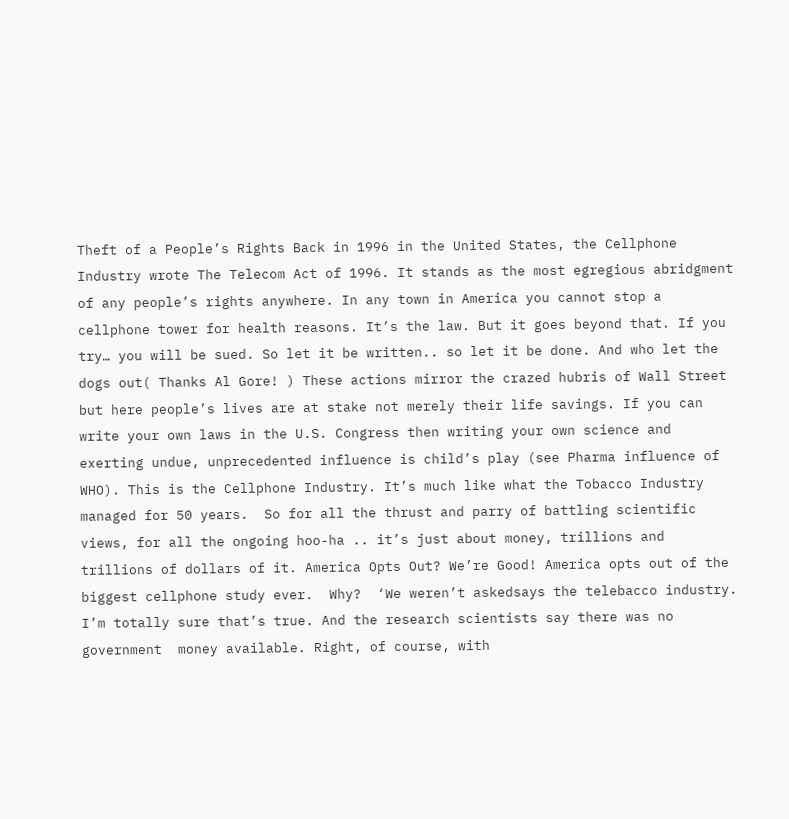Theft of a People’s Rights Back in 1996 in the United States, the Cellphone Industry wrote The Telecom Act of 1996. It stands as the most egregious abridgment of any people’s rights anywhere. In any town in America you cannot stop a cellphone tower for health reasons. It’s the law. But it goes beyond that. If you try… you will be sued. So let it be written.. so let it be done. And who let the dogs out( Thanks Al Gore! ) These actions mirror the crazed hubris of Wall Street but here people’s lives are at stake not merely their life savings. If you can write your own laws in the U.S. Congress then writing your own science and exerting undue, unprecedented influence is child’s play (see Pharma influence of WHO). This is the Cellphone Industry. It’s much like what the Tobacco Industry managed for 50 years.  So for all the thrust and parry of battling scientific views, for all the ongoing hoo-ha .. it’s just about money, trillions and trillions of dollars of it. America Opts Out? We’re Good! America opts out of the biggest cellphone study ever.  Why?  ‘We weren’t askedsays the telebacco industry. I’m totally sure that’s true. And the research scientists say there was no government  money available. Right, of course, with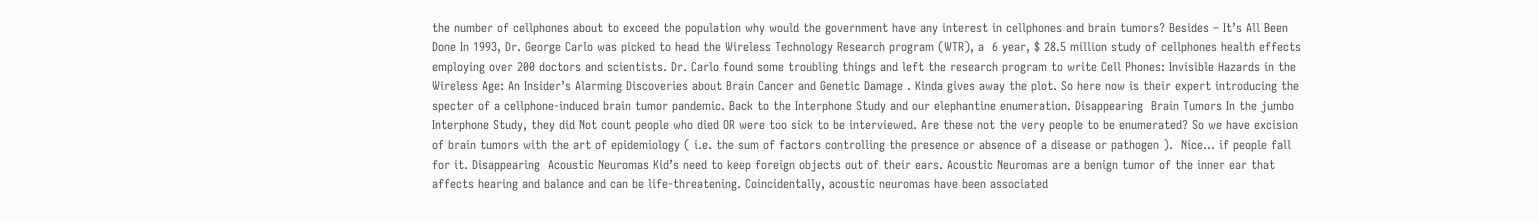the number of cellphones about to exceed the population why would the government have any interest in cellphones and brain tumors? Besides – It’s All Been Done In 1993, Dr. George Carlo was picked to head the Wireless Technology Research program (WTR), a  6 year, $ 28.5 million study of cellphones health effects employing over 200 doctors and scientists. Dr. Carlo found some troubling things and left the research program to write Cell Phones: Invisible Hazards in the Wireless Age: An Insider’s Alarming Discoveries about Brain Cancer and Genetic Damage . Kinda gives away the plot. So here now is their expert introducing the specter of a cellphone-induced brain tumor pandemic. Back to the Interphone Study and our elephantine enumeration. Disappearing  Brain Tumors In the jumbo Interphone Study, they did Not count people who died OR were too sick to be interviewed. Are these not the very people to be enumerated? So we have excision of brain tumors with the art of epidemiology ( i.e. the sum of factors controlling the presence or absence of a disease or pathogen ).  Nice… if people fall for it. Disappearing  Acoustic Neuromas Kid’s need to keep foreign objects out of their ears. Acoustic Neuromas are a benign tumor of the inner ear that affects hearing and balance and can be life-threatening. Coincidentally, acoustic neuromas have been associated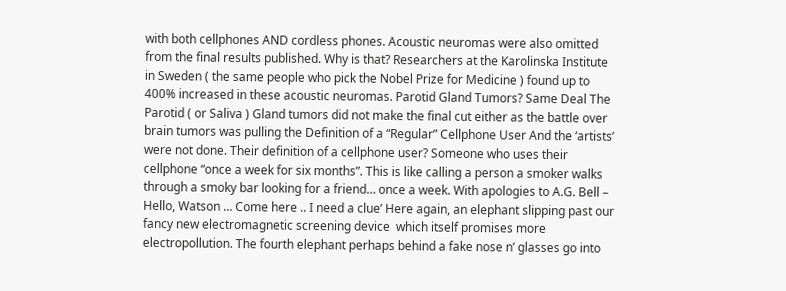with both cellphones AND cordless phones. Acoustic neuromas were also omitted from the final results published. Why is that? Researchers at the Karolinska Institute in Sweden ( the same people who pick the Nobel Prize for Medicine ) found up to 400% increased in these acoustic neuromas. Parotid Gland Tumors? Same Deal The Parotid ( or Saliva ) Gland tumors did not make the final cut either as the battle over brain tumors was pulling the Definition of a “Regular” Cellphone User And the ‘artists’ were not done. Their definition of a cellphone user? Someone who uses their cellphone “once a week for six months”. This is like calling a person a smoker walks through a smoky bar looking for a friend… once a week. With apologies to A.G. Bell – Hello, Watson … Come here .. I need a clue’ Here again, an elephant slipping past our fancy new electromagnetic screening device  which itself promises more electropollution. The fourth elephant perhaps behind a fake nose n’ glasses go into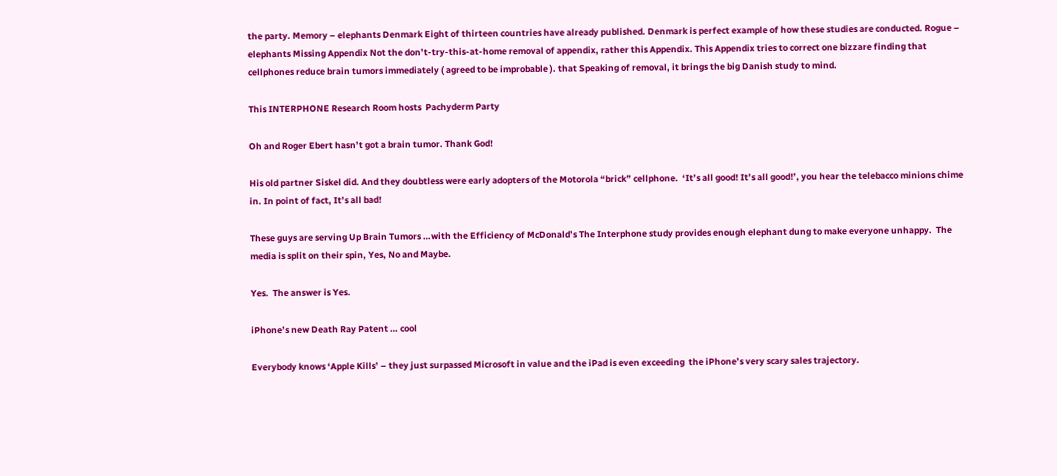the party. Memory – elephants Denmark Eight of thirteen countries have already published. Denmark is perfect example of how these studies are conducted. Rogue – elephants Missing Appendix Not the don’t-try-this-at-home removal of appendix, rather this Appendix. This Appendix tries to correct one bizzare finding that cellphones reduce brain tumors immediately ( agreed to be improbable ). that Speaking of removal, it brings the big Danish study to mind.

This INTERPHONE Research Room hosts  Pachyderm Party

Oh and Roger Ebert hasn’t got a brain tumor. Thank God!

His old partner Siskel did. And they doubtless were early adopters of the Motorola “brick” cellphone.  ‘It’s all good! It’s all good!’, you hear the telebacco minions chime in. In point of fact, It’s all bad!

These guys are serving Up Brain Tumors …with the Efficiency of McDonald’s The Interphone study provides enough elephant dung to make everyone unhappy.  The media is split on their spin, Yes, No and Maybe.

Yes.  The answer is Yes.

iPhone’s new Death Ray Patent … cool

Everybody knows ‘Apple Kills’ – they just surpassed Microsoft in value and the iPad is even exceeding  the iPhone’s very scary sales trajectory.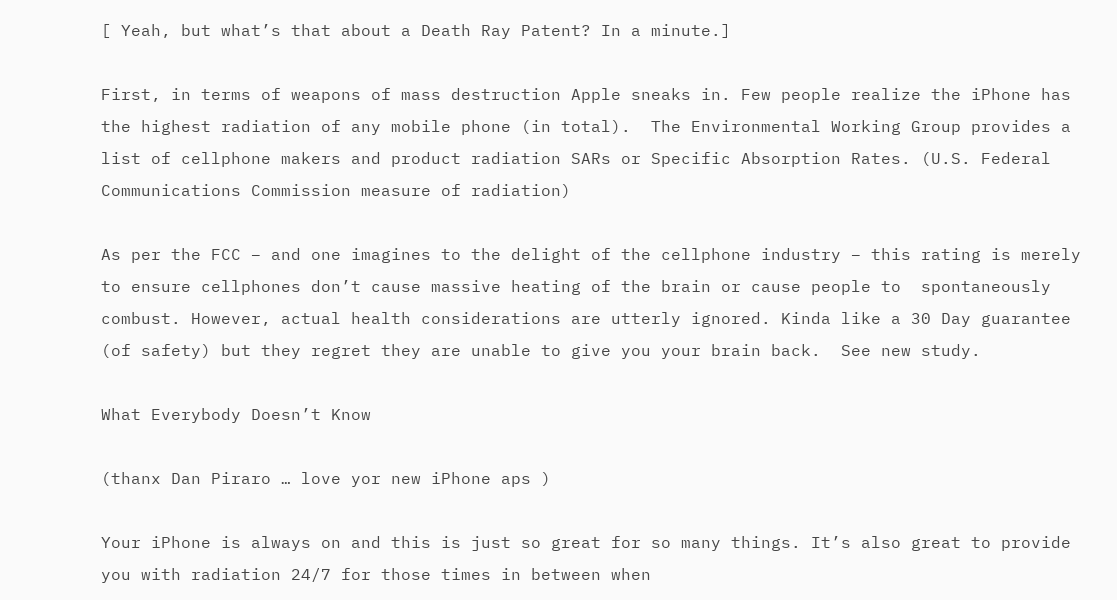[ Yeah, but what’s that about a Death Ray Patent? In a minute.]

First, in terms of weapons of mass destruction Apple sneaks in. Few people realize the iPhone has the highest radiation of any mobile phone (in total).  The Environmental Working Group provides a list of cellphone makers and product radiation SARs or Specific Absorption Rates. (U.S. Federal Communications Commission measure of radiation)

As per the FCC – and one imagines to the delight of the cellphone industry – this rating is merely to ensure cellphones don’t cause massive heating of the brain or cause people to  spontaneously combust. However, actual health considerations are utterly ignored. Kinda like a 30 Day guarantee (of safety) but they regret they are unable to give you your brain back.  See new study.

What Everybody Doesn’t Know

(thanx Dan Piraro … love yor new iPhone aps )

Your iPhone is always on and this is just so great for so many things. It’s also great to provide you with radiation 24/7 for those times in between when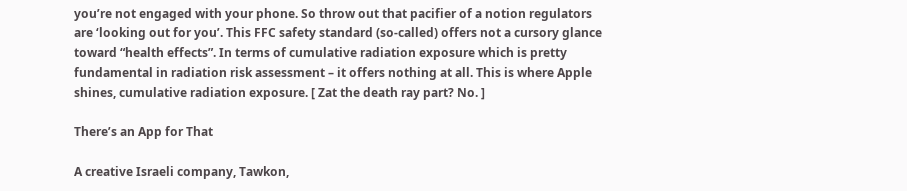you’re not engaged with your phone. So throw out that pacifier of a notion regulators are ‘looking out for you’. This FFC safety standard (so-called) offers not a cursory glance toward “health effects”. In terms of cumulative radiation exposure which is pretty fundamental in radiation risk assessment – it offers nothing at all. This is where Apple shines, cumulative radiation exposure. [ Zat the death ray part? No. ]

There’s an App for That

A creative Israeli company, Tawkon,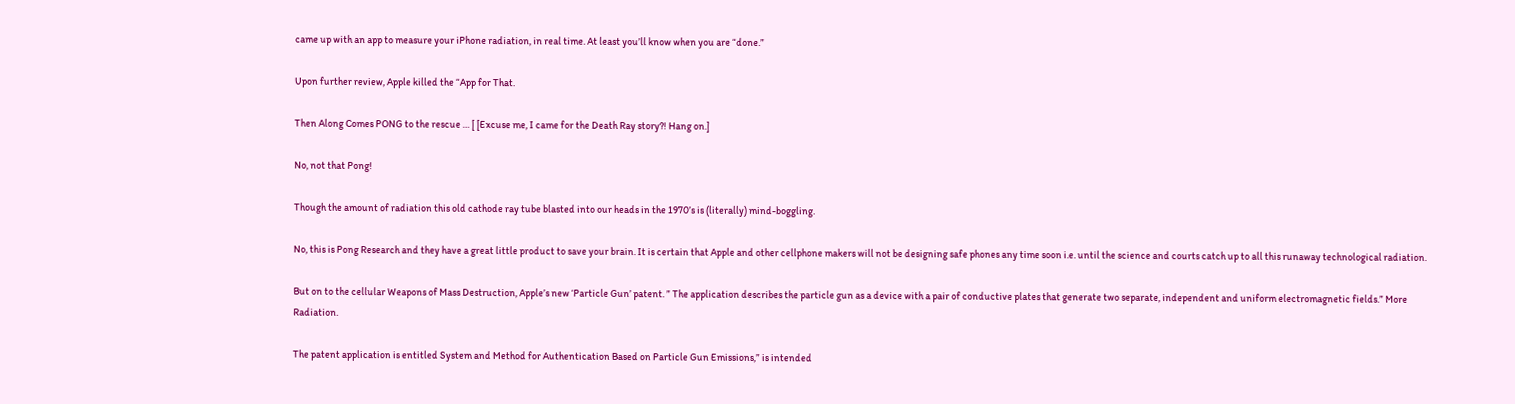came up with an app to measure your iPhone radiation, in real time. At least you’ll know when you are “done.”

Upon further review, Apple killed the “App for That.

Then Along Comes PONG to the rescue … [ [Excuse me, I came for the Death Ray story?! Hang on.]

No, not that Pong!

Though the amount of radiation this old cathode ray tube blasted into our heads in the 1970’s is (literally) mind-boggling.

No, this is Pong Research and they have a great little product to save your brain. It is certain that Apple and other cellphone makers will not be designing safe phones any time soon i.e. until the science and courts catch up to all this runaway technological radiation.

But on to the cellular Weapons of Mass Destruction, Apple’s new ‘Particle Gun’ patent. ” The application describes the particle gun as a device with a pair of conductive plates that generate two separate, independent and uniform electromagnetic fields.” More Radiation.

The patent application is entitled System and Method for Authentication Based on Particle Gun Emissions,” is intended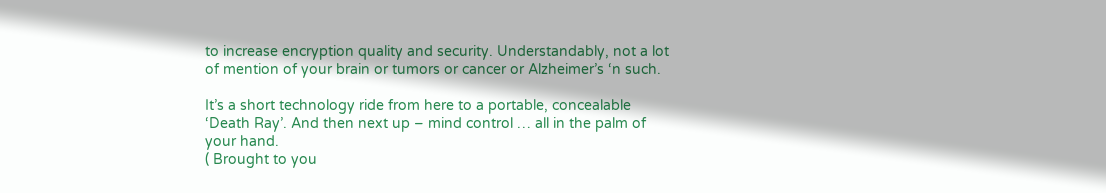to increase encryption quality and security. Understandably, not a lot of mention of your brain or tumors or cancer or Alzheimer’s ‘n such.

It’s a short technology ride from here to a portable, concealable ‘Death Ray’. And then next up – mind control … all in the palm of your hand.                                                                                                                      ( Brought to you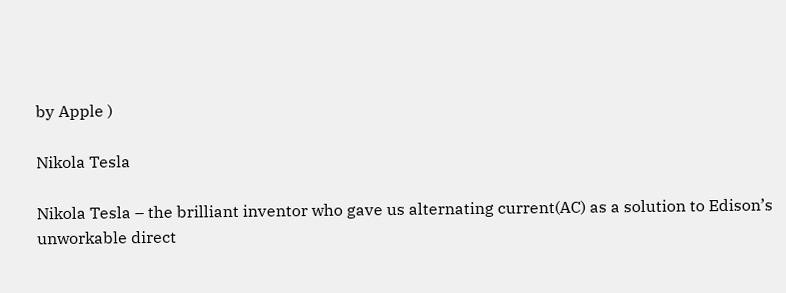by Apple )

Nikola Tesla

Nikola Tesla – the brilliant inventor who gave us alternating current(AC) as a solution to Edison’s unworkable direct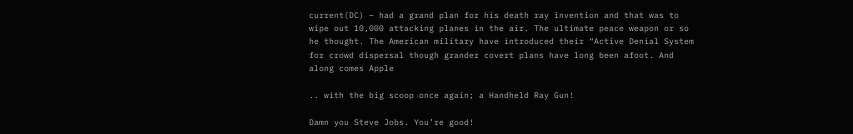current(DC) – had a grand plan for his death ray invention and that was to wipe out 10,000 attacking planes in the air. The ultimate peace weapon or so he thought. The American military have introduced their “Active Denial System for crowd dispersal though grander covert plans have long been afoot. And along comes Apple

.. with the big scoop once again; a Handheld Ray Gun!

Damn you Steve Jobs. You’re good!